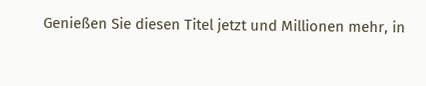Genießen Sie diesen Titel jetzt und Millionen mehr, in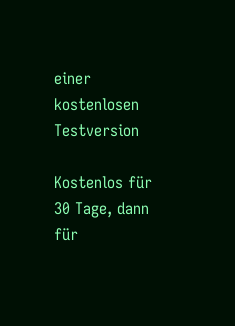einer kostenlosen Testversion

Kostenlos für 30 Tage, dann für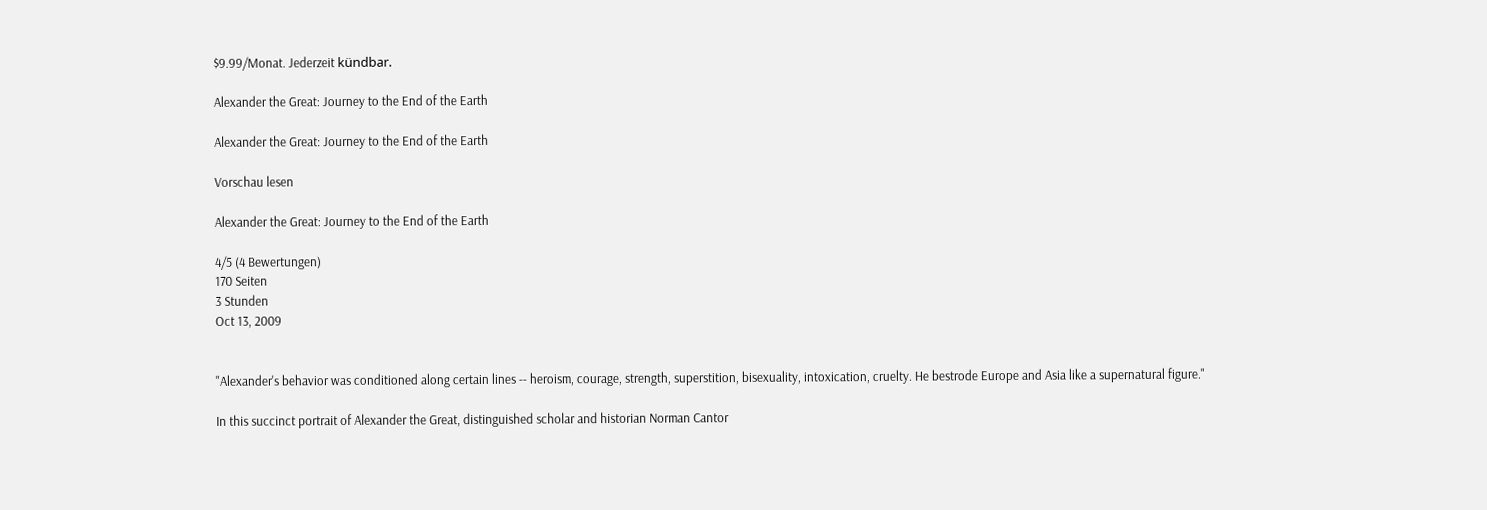$9.99/Monat. Jederzeit kündbar.

Alexander the Great: Journey to the End of the Earth

Alexander the Great: Journey to the End of the Earth

Vorschau lesen

Alexander the Great: Journey to the End of the Earth

4/5 (4 Bewertungen)
170 Seiten
3 Stunden
Oct 13, 2009


"Alexander's behavior was conditioned along certain lines -- heroism, courage, strength, superstition, bisexuality, intoxication, cruelty. He bestrode Europe and Asia like a supernatural figure."

In this succinct portrait of Alexander the Great, distinguished scholar and historian Norman Cantor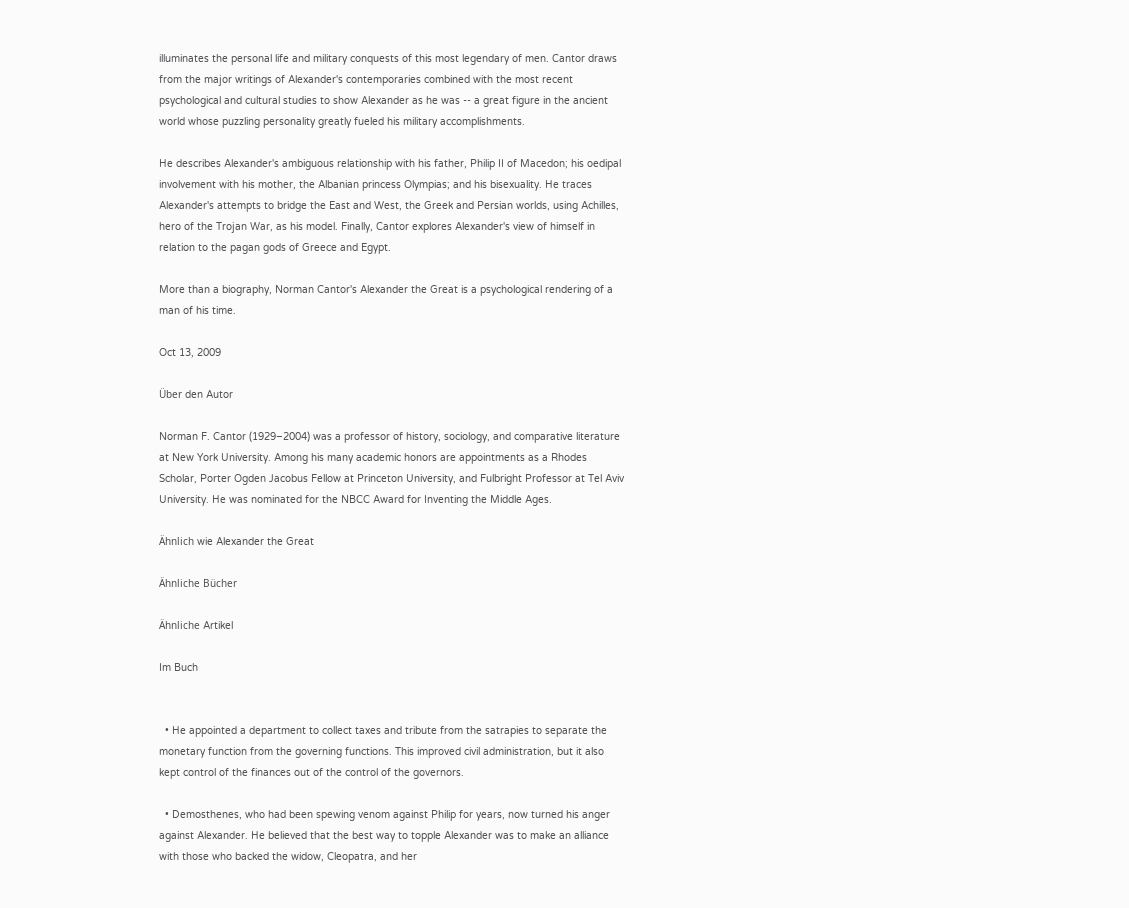illuminates the personal life and military conquests of this most legendary of men. Cantor draws from the major writings of Alexander's contemporaries combined with the most recent psychological and cultural studies to show Alexander as he was -- a great figure in the ancient world whose puzzling personality greatly fueled his military accomplishments.

He describes Alexander's ambiguous relationship with his father, Philip II of Macedon; his oedipal involvement with his mother, the Albanian princess Olympias; and his bisexuality. He traces Alexander's attempts to bridge the East and West, the Greek and Persian worlds, using Achilles, hero of the Trojan War, as his model. Finally, Cantor explores Alexander's view of himself in relation to the pagan gods of Greece and Egypt.

More than a biography, Norman Cantor's Alexander the Great is a psychological rendering of a man of his time.

Oct 13, 2009

Über den Autor

Norman F. Cantor (1929–2004) was a professor of history, sociology, and comparative literature at New York University. Among his many academic honors are appointments as a Rhodes Scholar, Porter Ogden Jacobus Fellow at Princeton University, and Fulbright Professor at Tel Aviv University. He was nominated for the NBCC Award for Inventing the Middle Ages.

Ähnlich wie Alexander the Great

Ähnliche Bücher

Ähnliche Artikel

Im Buch


  • He appointed a department to collect taxes and tribute from the satrapies to separate the monetary function from the governing functions. This improved civil administration, but it also kept control of the finances out of the control of the governors.

  • Demosthenes, who had been spewing venom against Philip for years, now turned his anger against Alexander. He believed that the best way to topple Alexander was to make an alliance with those who backed the widow, Cleopatra, and her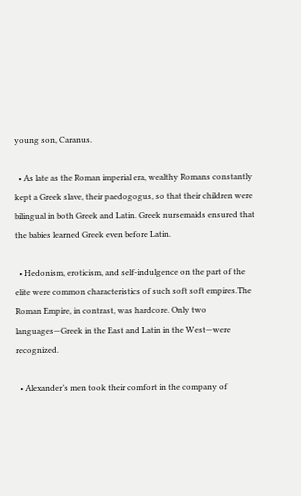young son, Caranus.

  • As late as the Roman imperial era, wealthy Romans constantly kept a Greek slave, their paedogogus, so that their children were bilingual in both Greek and Latin. Greek nursemaids ensured that the babies learned Greek even before Latin.

  • Hedonism, eroticism, and self-indulgence on the part of the elite were common characteristics of such soft soft empires.The Roman Empire, in contrast, was hardcore. Only two languages—Greek in the East and Latin in the West—were recognized.

  • Alexander’s men took their comfort in the company of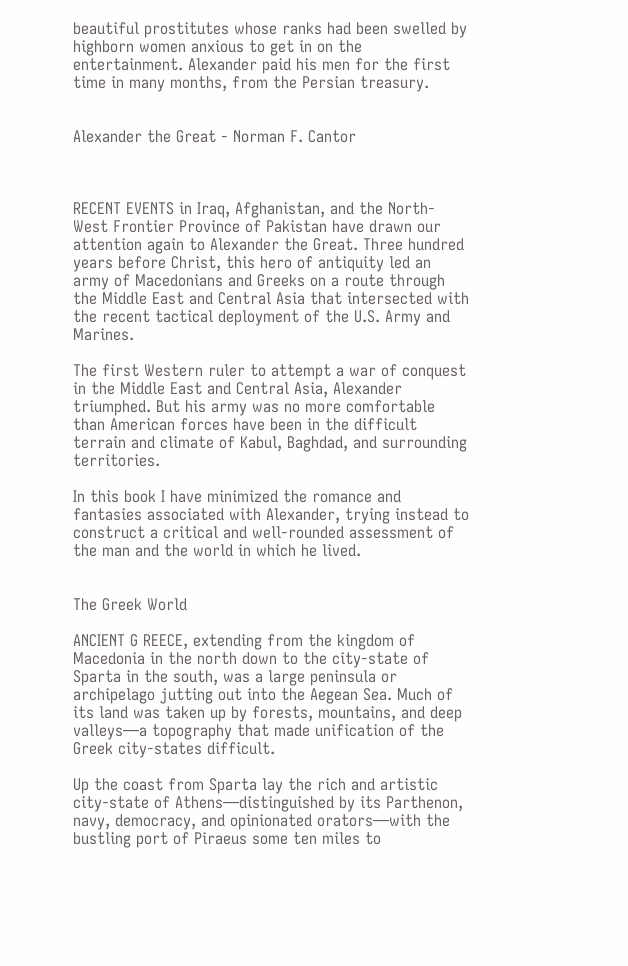beautiful prostitutes whose ranks had been swelled by highborn women anxious to get in on the entertainment. Alexander paid his men for the first time in many months, from the Persian treasury.


Alexander the Great - Norman F. Cantor



RECENT EVENTS in Iraq, Afghanistan, and the North-West Frontier Province of Pakistan have drawn our attention again to Alexander the Great. Three hundred years before Christ, this hero of antiquity led an army of Macedonians and Greeks on a route through the Middle East and Central Asia that intersected with the recent tactical deployment of the U.S. Army and Marines.

The first Western ruler to attempt a war of conquest in the Middle East and Central Asia, Alexander triumphed. But his army was no more comfortable than American forces have been in the difficult terrain and climate of Kabul, Baghdad, and surrounding territories.

In this book I have minimized the romance and fantasies associated with Alexander, trying instead to construct a critical and well-rounded assessment of the man and the world in which he lived.


The Greek World

ANCIENT G REECE, extending from the kingdom of Macedonia in the north down to the city-state of Sparta in the south, was a large peninsula or archipelago jutting out into the Aegean Sea. Much of its land was taken up by forests, mountains, and deep valleys—a topography that made unification of the Greek city-states difficult.

Up the coast from Sparta lay the rich and artistic city-state of Athens—distinguished by its Parthenon, navy, democracy, and opinionated orators—with the bustling port of Piraeus some ten miles to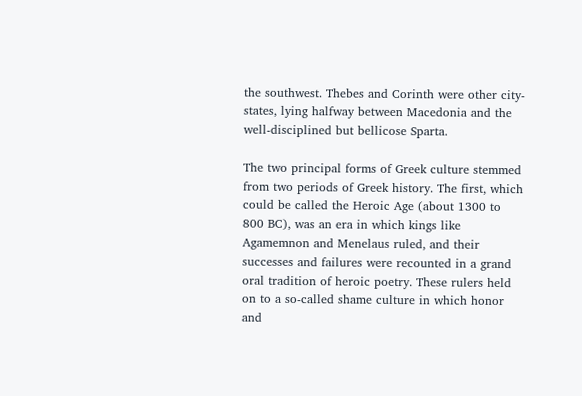the southwest. Thebes and Corinth were other city-states, lying halfway between Macedonia and the well-disciplined but bellicose Sparta.

The two principal forms of Greek culture stemmed from two periods of Greek history. The first, which could be called the Heroic Age (about 1300 to 800 BC), was an era in which kings like Agamemnon and Menelaus ruled, and their successes and failures were recounted in a grand oral tradition of heroic poetry. These rulers held on to a so-called shame culture in which honor and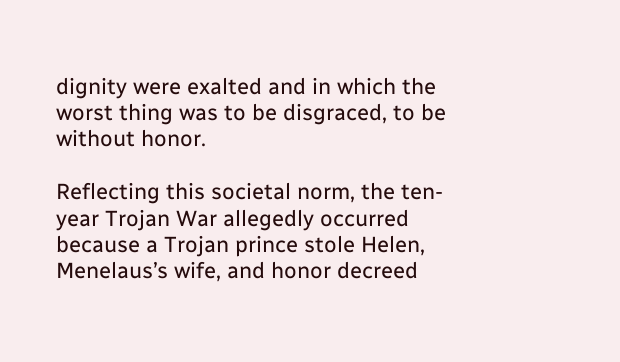dignity were exalted and in which the worst thing was to be disgraced, to be without honor.

Reflecting this societal norm, the ten-year Trojan War allegedly occurred because a Trojan prince stole Helen, Menelaus’s wife, and honor decreed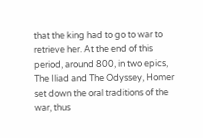that the king had to go to war to retrieve her. At the end of this period, around 800, in two epics, The Iliad and The Odyssey, Homer set down the oral traditions of the war, thus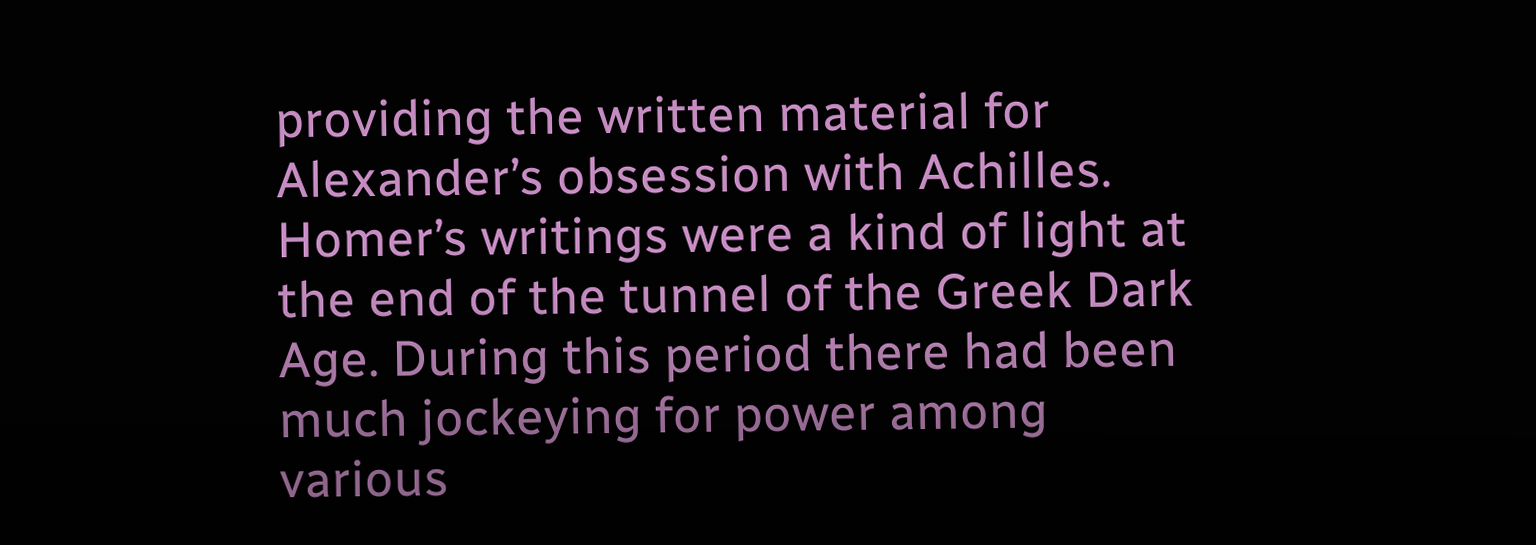providing the written material for Alexander’s obsession with Achilles. Homer’s writings were a kind of light at the end of the tunnel of the Greek Dark Age. During this period there had been much jockeying for power among various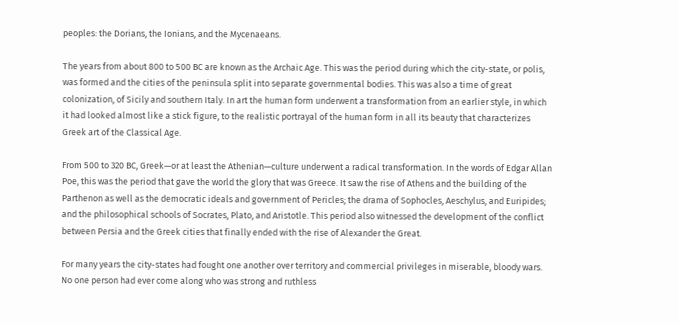peoples: the Dorians, the Ionians, and the Mycenaeans.

The years from about 800 to 500 BC are known as the Archaic Age. This was the period during which the city-state, or polis, was formed and the cities of the peninsula split into separate governmental bodies. This was also a time of great colonization, of Sicily and southern Italy. In art the human form underwent a transformation from an earlier style, in which it had looked almost like a stick figure, to the realistic portrayal of the human form in all its beauty that characterizes Greek art of the Classical Age.

From 500 to 320 BC, Greek—or at least the Athenian—culture underwent a radical transformation. In the words of Edgar Allan Poe, this was the period that gave the world the glory that was Greece. It saw the rise of Athens and the building of the Parthenon as well as the democratic ideals and government of Pericles; the drama of Sophocles, Aeschylus, and Euripides; and the philosophical schools of Socrates, Plato, and Aristotle. This period also witnessed the development of the conflict between Persia and the Greek cities that finally ended with the rise of Alexander the Great.

For many years the city-states had fought one another over territory and commercial privileges in miserable, bloody wars. No one person had ever come along who was strong and ruthless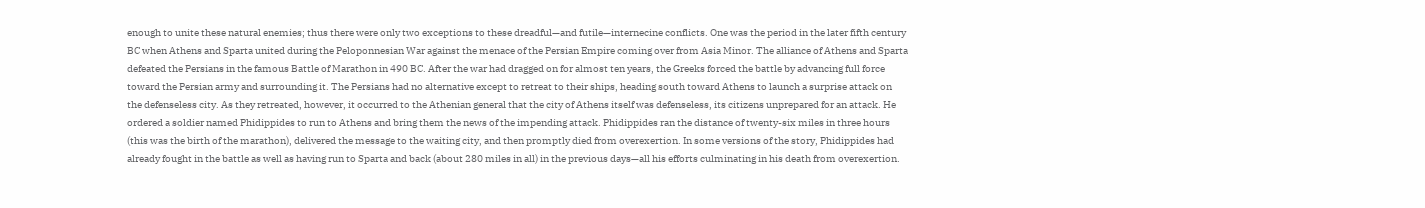enough to unite these natural enemies; thus there were only two exceptions to these dreadful—and futile—internecine conflicts. One was the period in the later fifth century BC when Athens and Sparta united during the Peloponnesian War against the menace of the Persian Empire coming over from Asia Minor. The alliance of Athens and Sparta defeated the Persians in the famous Battle of Marathon in 490 BC. After the war had dragged on for almost ten years, the Greeks forced the battle by advancing full force toward the Persian army and surrounding it. The Persians had no alternative except to retreat to their ships, heading south toward Athens to launch a surprise attack on the defenseless city. As they retreated, however, it occurred to the Athenian general that the city of Athens itself was defenseless, its citizens unprepared for an attack. He ordered a soldier named Phidippides to run to Athens and bring them the news of the impending attack. Phidippides ran the distance of twenty-six miles in three hours (this was the birth of the marathon), delivered the message to the waiting city, and then promptly died from overexertion. In some versions of the story, Phidippides had already fought in the battle as well as having run to Sparta and back (about 280 miles in all) in the previous days—all his efforts culminating in his death from overexertion.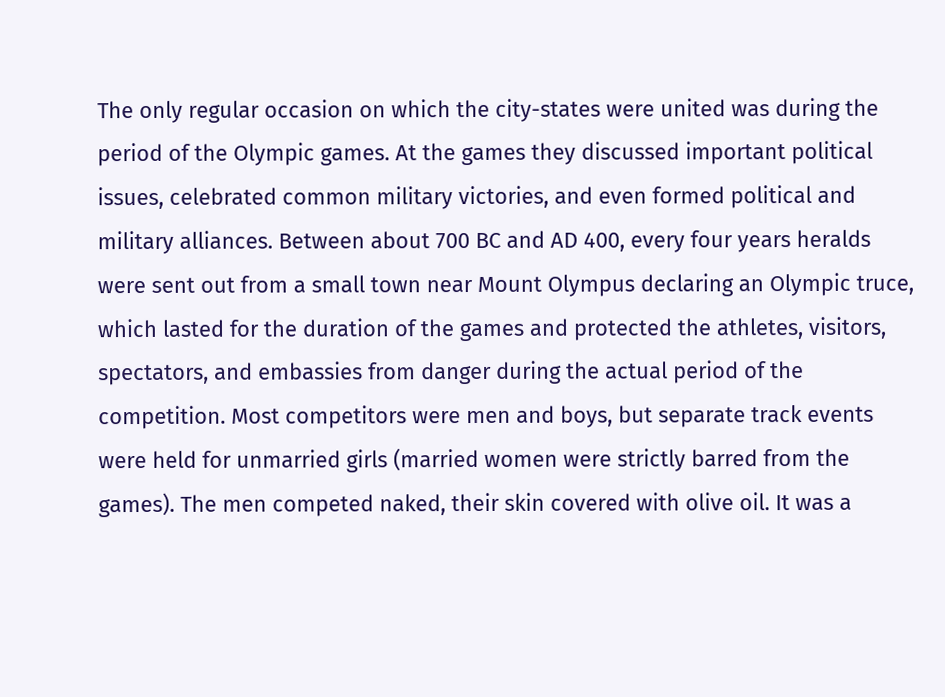The only regular occasion on which the city-states were united was during the period of the Olympic games. At the games they discussed important political issues, celebrated common military victories, and even formed political and military alliances. Between about 700 BC and AD 400, every four years heralds were sent out from a small town near Mount Olympus declaring an Olympic truce, which lasted for the duration of the games and protected the athletes, visitors, spectators, and embassies from danger during the actual period of the competition. Most competitors were men and boys, but separate track events were held for unmarried girls (married women were strictly barred from the games). The men competed naked, their skin covered with olive oil. It was a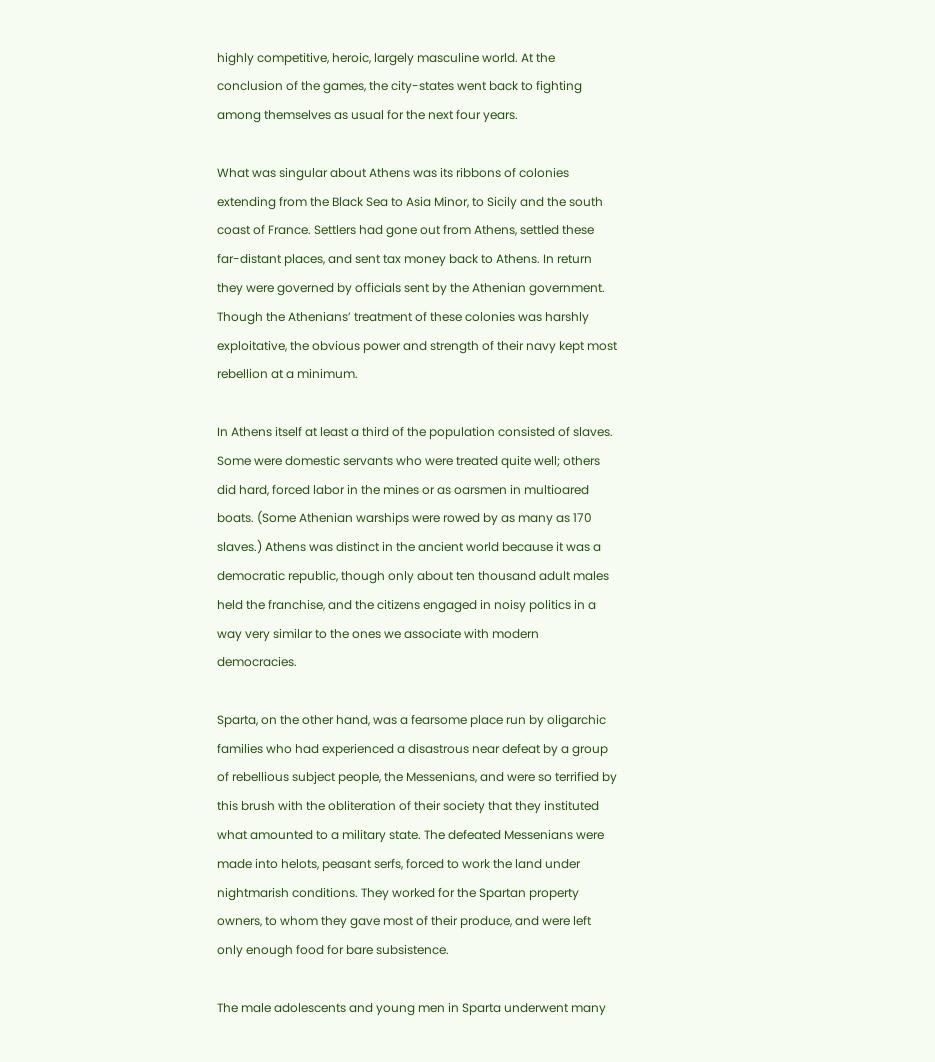highly competitive, heroic, largely masculine world. At the conclusion of the games, the city-states went back to fighting among themselves as usual for the next four years.

What was singular about Athens was its ribbons of colonies extending from the Black Sea to Asia Minor, to Sicily and the south coast of France. Settlers had gone out from Athens, settled these far-distant places, and sent tax money back to Athens. In return they were governed by officials sent by the Athenian government. Though the Athenians’ treatment of these colonies was harshly exploitative, the obvious power and strength of their navy kept most rebellion at a minimum.

In Athens itself at least a third of the population consisted of slaves. Some were domestic servants who were treated quite well; others did hard, forced labor in the mines or as oarsmen in multioared boats. (Some Athenian warships were rowed by as many as 170 slaves.) Athens was distinct in the ancient world because it was a democratic republic, though only about ten thousand adult males held the franchise, and the citizens engaged in noisy politics in a way very similar to the ones we associate with modern democracies.

Sparta, on the other hand, was a fearsome place run by oligarchic families who had experienced a disastrous near defeat by a group of rebellious subject people, the Messenians, and were so terrified by this brush with the obliteration of their society that they instituted what amounted to a military state. The defeated Messenians were made into helots, peasant serfs, forced to work the land under nightmarish conditions. They worked for the Spartan property owners, to whom they gave most of their produce, and were left only enough food for bare subsistence.

The male adolescents and young men in Sparta underwent many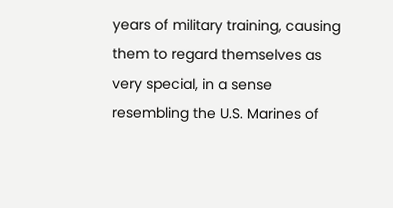years of military training, causing them to regard themselves as very special, in a sense resembling the U.S. Marines of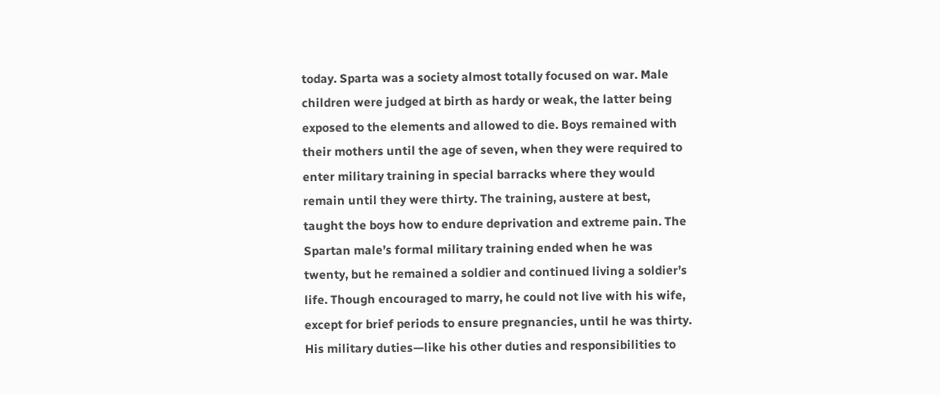today. Sparta was a society almost totally focused on war. Male children were judged at birth as hardy or weak, the latter being exposed to the elements and allowed to die. Boys remained with their mothers until the age of seven, when they were required to enter military training in special barracks where they would remain until they were thirty. The training, austere at best, taught the boys how to endure deprivation and extreme pain. The Spartan male’s formal military training ended when he was twenty, but he remained a soldier and continued living a soldier’s life. Though encouraged to marry, he could not live with his wife, except for brief periods to ensure pregnancies, until he was thirty. His military duties—like his other duties and responsibilities to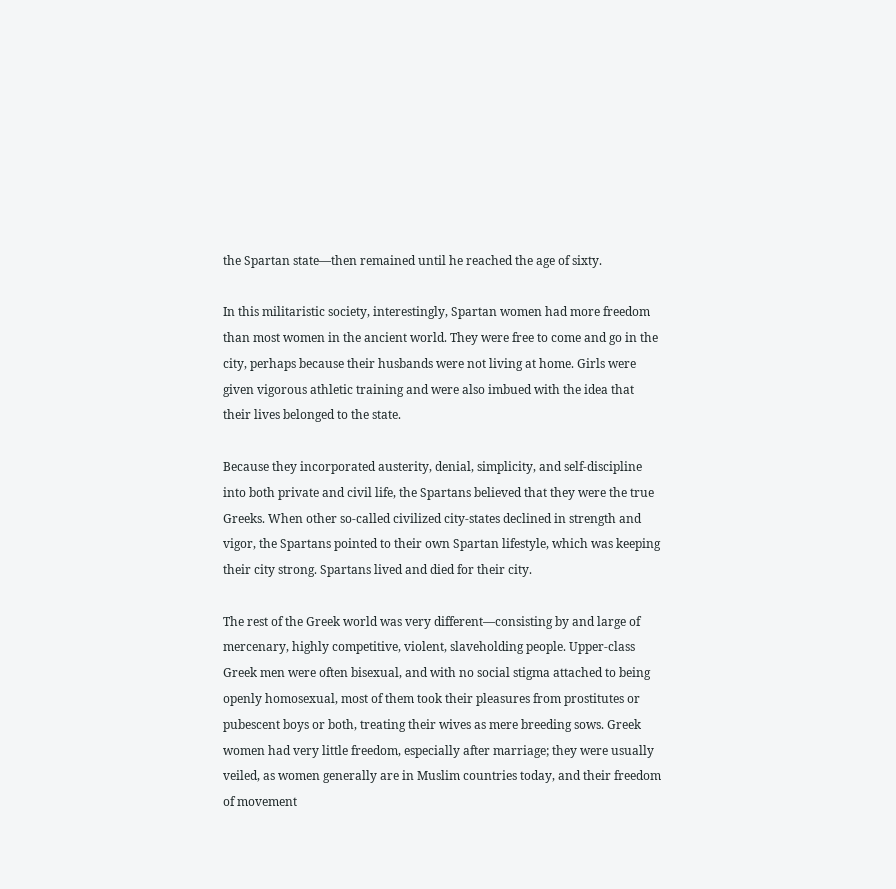the Spartan state—then remained until he reached the age of sixty.

In this militaristic society, interestingly, Spartan women had more freedom than most women in the ancient world. They were free to come and go in the city, perhaps because their husbands were not living at home. Girls were given vigorous athletic training and were also imbued with the idea that their lives belonged to the state.

Because they incorporated austerity, denial, simplicity, and self-discipline into both private and civil life, the Spartans believed that they were the true Greeks. When other so-called civilized city-states declined in strength and vigor, the Spartans pointed to their own Spartan lifestyle, which was keeping their city strong. Spartans lived and died for their city.

The rest of the Greek world was very different—consisting by and large of mercenary, highly competitive, violent, slaveholding people. Upper-class Greek men were often bisexual, and with no social stigma attached to being openly homosexual, most of them took their pleasures from prostitutes or pubescent boys or both, treating their wives as mere breeding sows. Greek women had very little freedom, especially after marriage; they were usually veiled, as women generally are in Muslim countries today, and their freedom of movement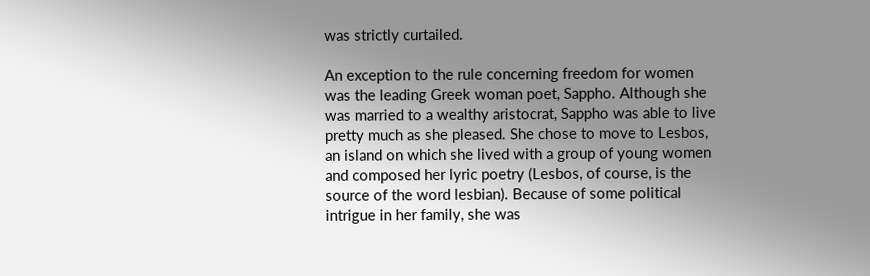was strictly curtailed.

An exception to the rule concerning freedom for women was the leading Greek woman poet, Sappho. Although she was married to a wealthy aristocrat, Sappho was able to live pretty much as she pleased. She chose to move to Lesbos, an island on which she lived with a group of young women and composed her lyric poetry (Lesbos, of course, is the source of the word lesbian). Because of some political intrigue in her family, she was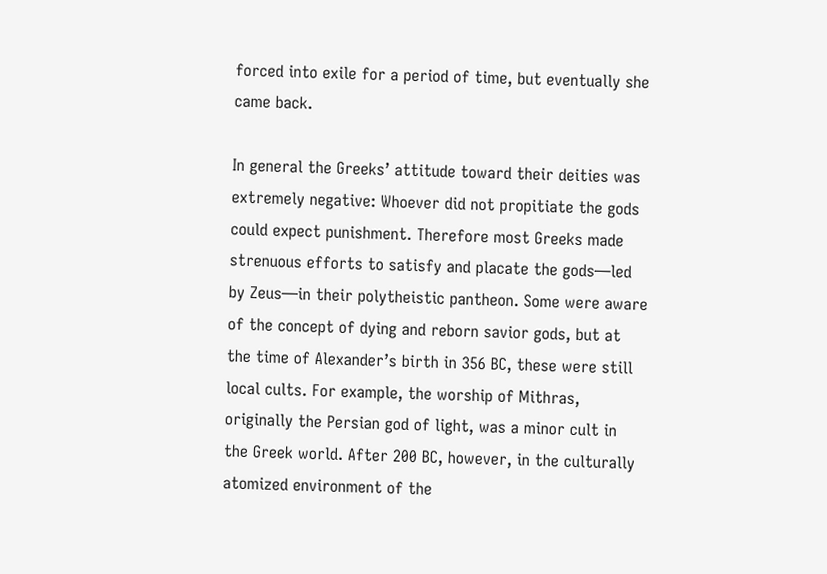forced into exile for a period of time, but eventually she came back.

In general the Greeks’ attitude toward their deities was extremely negative: Whoever did not propitiate the gods could expect punishment. Therefore most Greeks made strenuous efforts to satisfy and placate the gods—led by Zeus—in their polytheistic pantheon. Some were aware of the concept of dying and reborn savior gods, but at the time of Alexander’s birth in 356 BC, these were still local cults. For example, the worship of Mithras, originally the Persian god of light, was a minor cult in the Greek world. After 200 BC, however, in the culturally atomized environment of the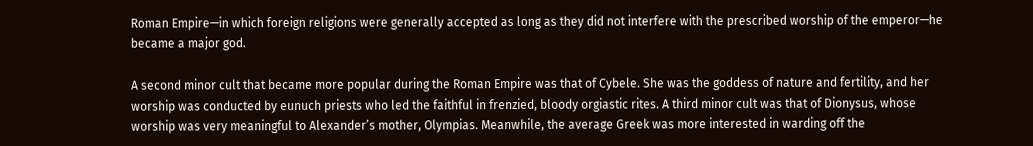Roman Empire—in which foreign religions were generally accepted as long as they did not interfere with the prescribed worship of the emperor—he became a major god.

A second minor cult that became more popular during the Roman Empire was that of Cybele. She was the goddess of nature and fertility, and her worship was conducted by eunuch priests who led the faithful in frenzied, bloody orgiastic rites. A third minor cult was that of Dionysus, whose worship was very meaningful to Alexander’s mother, Olympias. Meanwhile, the average Greek was more interested in warding off the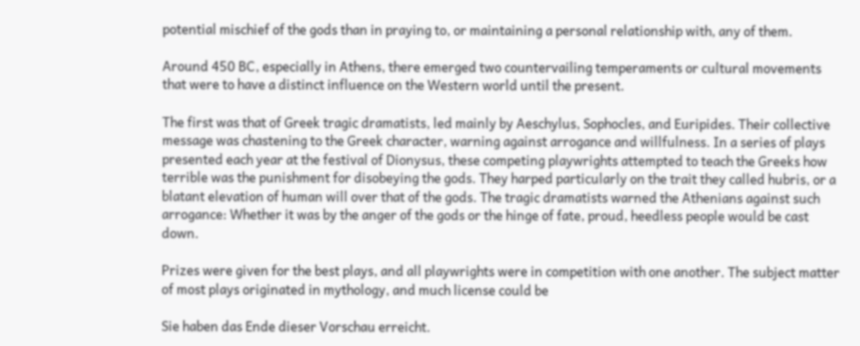potential mischief of the gods than in praying to, or maintaining a personal relationship with, any of them.

Around 450 BC, especially in Athens, there emerged two countervailing temperaments or cultural movements that were to have a distinct influence on the Western world until the present.

The first was that of Greek tragic dramatists, led mainly by Aeschylus, Sophocles, and Euripides. Their collective message was chastening to the Greek character, warning against arrogance and willfulness. In a series of plays presented each year at the festival of Dionysus, these competing playwrights attempted to teach the Greeks how terrible was the punishment for disobeying the gods. They harped particularly on the trait they called hubris, or a blatant elevation of human will over that of the gods. The tragic dramatists warned the Athenians against such arrogance: Whether it was by the anger of the gods or the hinge of fate, proud, heedless people would be cast down.

Prizes were given for the best plays, and all playwrights were in competition with one another. The subject matter of most plays originated in mythology, and much license could be

Sie haben das Ende dieser Vorschau erreicht.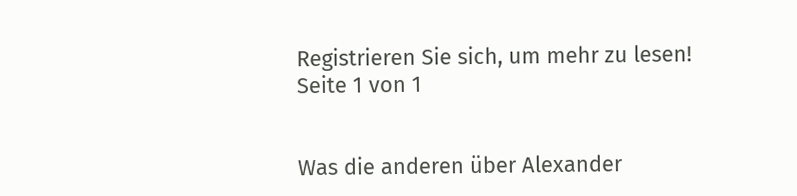Registrieren Sie sich, um mehr zu lesen!
Seite 1 von 1


Was die anderen über Alexander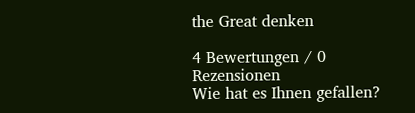the Great denken

4 Bewertungen / 0 Rezensionen
Wie hat es Ihnen gefallen?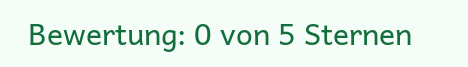Bewertung: 0 von 5 Sternen